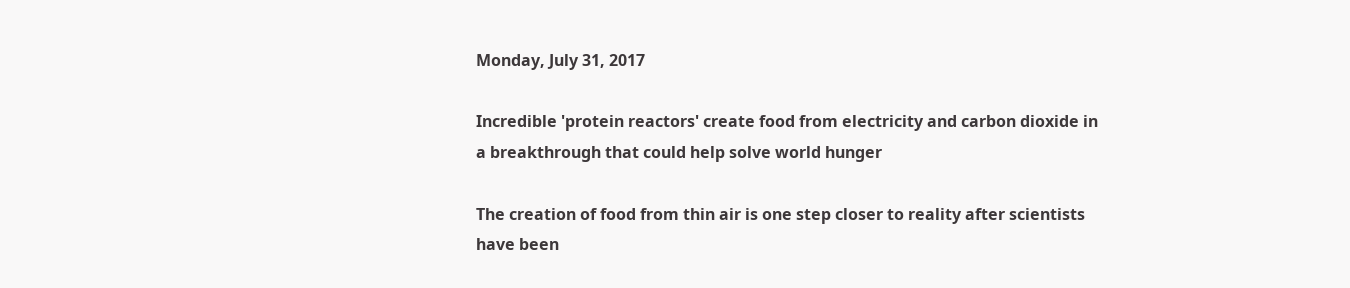Monday, July 31, 2017

Incredible 'protein reactors' create food from electricity and carbon dioxide in a breakthrough that could help solve world hunger

The creation of food from thin air is one step closer to reality after scientists have been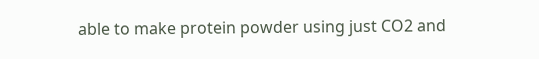able to make protein powder using just CO2 and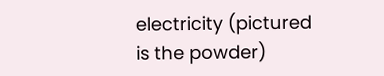electricity (pictured is the powder)